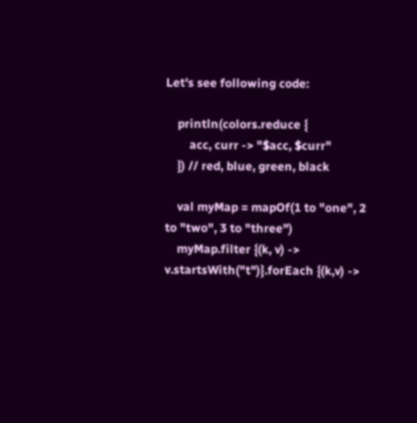Let's see following code:

    println(colors.reduce {
        acc, curr -> "$acc, $curr"
    }) // red, blue, green, black

    val myMap = mapOf(1 to "one", 2 to "two", 3 to "three")
    myMap.filter {(k, v) -> v.startsWith("t")}.forEach {(k,v) ->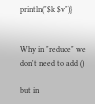println("$k $v")}


Why in "reduce" we don't need to add ()

but in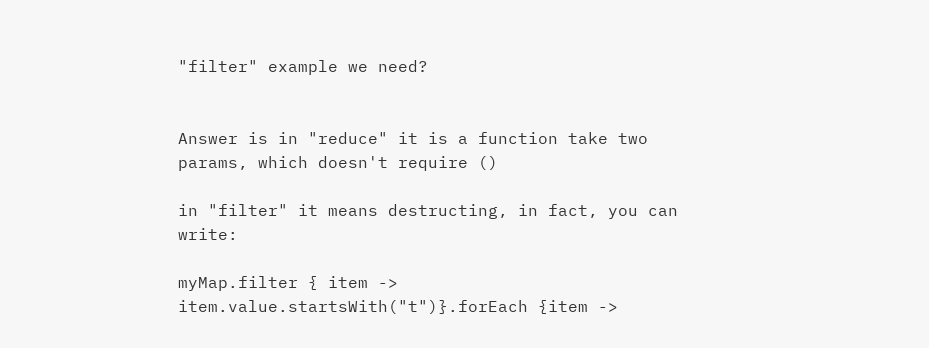"filter" example we need?


Answer is in "reduce" it is a function take two params, which doesn't require ()

in "filter" it means destructing, in fact, you can write:

myMap.filter { item -> item.value.startsWith("t")}.forEach {item ->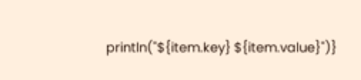println("${item.key} ${item.value}")}